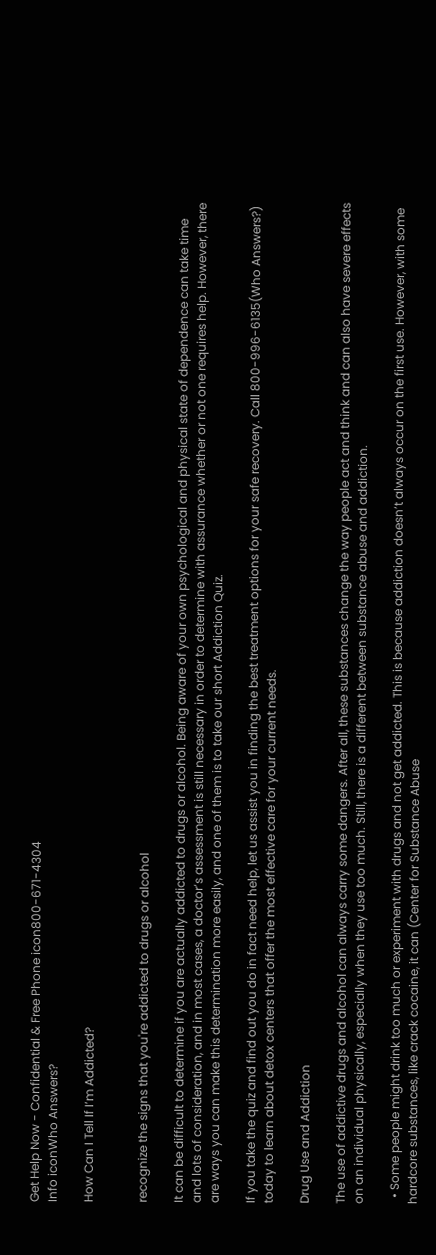Get Help Now - Confidential & Free Phone icon800-671-4304
Info iconWho Answers?

How Can I Tell If I’m Addicted?


recognize the signs that you're addicted to drugs or alcohol

It can be difficult to determine if you are actually addicted to drugs or alcohol. Being aware of your own psychological and physical state of dependence can take time and lots of consideration, and in most cases, a doctor’s assessment is still necessary in order to determine with assurance whether or not one requires help. However, there are ways you can make this determination more easily, and one of them is to take our short Addiction Quiz.

If you take the quiz and find out you do in fact need help, let us assist you in finding the best treatment options for your safe recovery. Call 800-996-6135(Who Answers?) today to learn about detox centers that offer the most effective care for your current needs.

Drug Use and Addiction

The use of addictive drugs and alcohol can always carry some dangers. After all, these substances change the way people act and think and can also have severe effects on an individual physically, especially when they use too much. Still, there is a different between substance abuse and addiction.

  • Some people might drink too much or experiment with drugs and not get addicted. This is because addiction doesn’t always occur on the first use. However, with some hardcore substances, like crack cocaine, it can (Center for Substance Abuse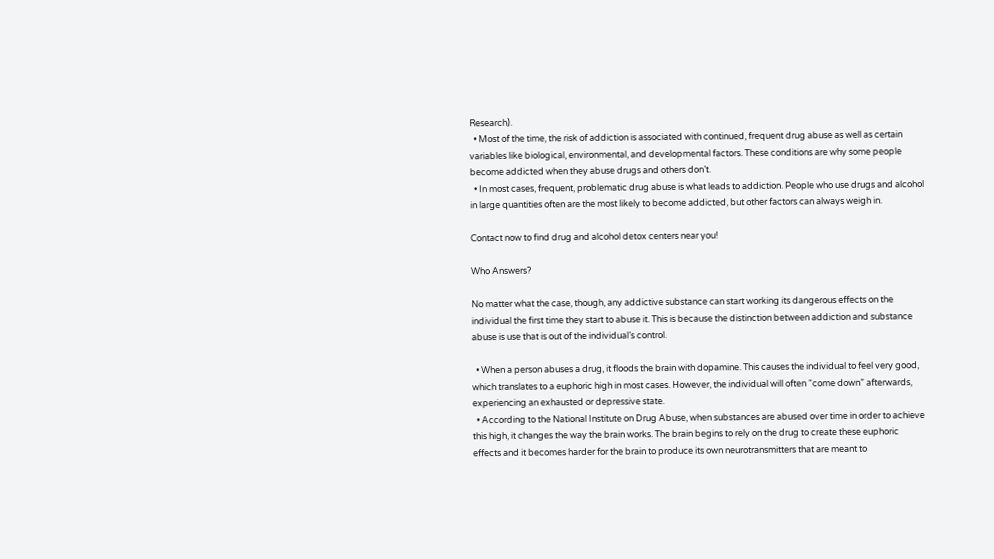Research).
  • Most of the time, the risk of addiction is associated with continued, frequent drug abuse as well as certain variables like biological, environmental, and developmental factors. These conditions are why some people become addicted when they abuse drugs and others don’t.
  • In most cases, frequent, problematic drug abuse is what leads to addiction. People who use drugs and alcohol in large quantities often are the most likely to become addicted, but other factors can always weigh in.

Contact now to find drug and alcohol detox centers near you!

Who Answers?

No matter what the case, though, any addictive substance can start working its dangerous effects on the individual the first time they start to abuse it. This is because the distinction between addiction and substance abuse is use that is out of the individual’s control.

  • When a person abuses a drug, it floods the brain with dopamine. This causes the individual to feel very good, which translates to a euphoric high in most cases. However, the individual will often “come down” afterwards, experiencing an exhausted or depressive state.
  • According to the National Institute on Drug Abuse, when substances are abused over time in order to achieve this high, it changes the way the brain works. The brain begins to rely on the drug to create these euphoric effects and it becomes harder for the brain to produce its own neurotransmitters that are meant to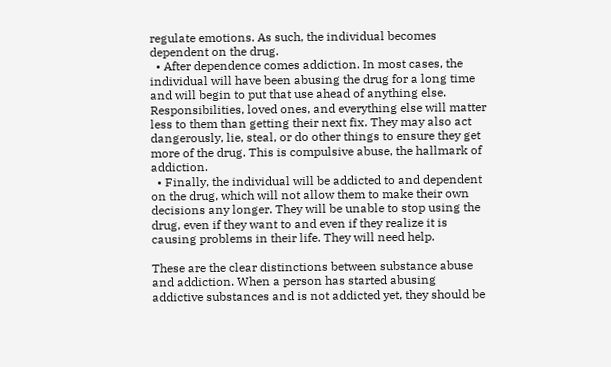regulate emotions. As such, the individual becomes dependent on the drug.
  • After dependence comes addiction. In most cases, the individual will have been abusing the drug for a long time and will begin to put that use ahead of anything else. Responsibilities, loved ones, and everything else will matter less to them than getting their next fix. They may also act dangerously, lie, steal, or do other things to ensure they get more of the drug. This is compulsive abuse, the hallmark of addiction.
  • Finally, the individual will be addicted to and dependent on the drug, which will not allow them to make their own decisions any longer. They will be unable to stop using the drug, even if they want to and even if they realize it is causing problems in their life. They will need help.

These are the clear distinctions between substance abuse and addiction. When a person has started abusing addictive substances and is not addicted yet, they should be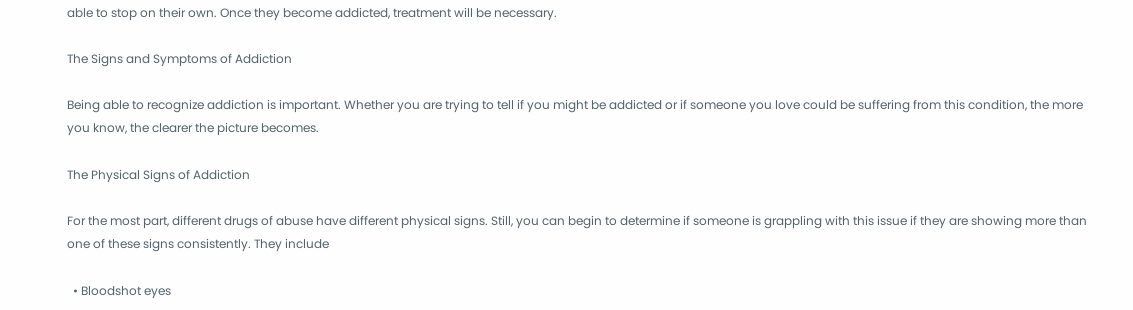able to stop on their own. Once they become addicted, treatment will be necessary.

The Signs and Symptoms of Addiction

Being able to recognize addiction is important. Whether you are trying to tell if you might be addicted or if someone you love could be suffering from this condition, the more you know, the clearer the picture becomes.

The Physical Signs of Addiction

For the most part, different drugs of abuse have different physical signs. Still, you can begin to determine if someone is grappling with this issue if they are showing more than one of these signs consistently. They include

  • Bloodshot eyes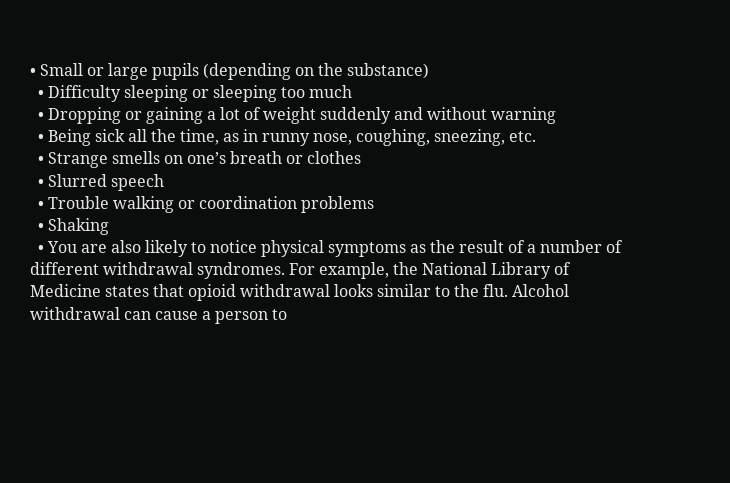• Small or large pupils (depending on the substance)
  • Difficulty sleeping or sleeping too much
  • Dropping or gaining a lot of weight suddenly and without warning
  • Being sick all the time, as in runny nose, coughing, sneezing, etc.
  • Strange smells on one’s breath or clothes
  • Slurred speech
  • Trouble walking or coordination problems
  • Shaking
  • You are also likely to notice physical symptoms as the result of a number of different withdrawal syndromes. For example, the National Library of Medicine states that opioid withdrawal looks similar to the flu. Alcohol withdrawal can cause a person to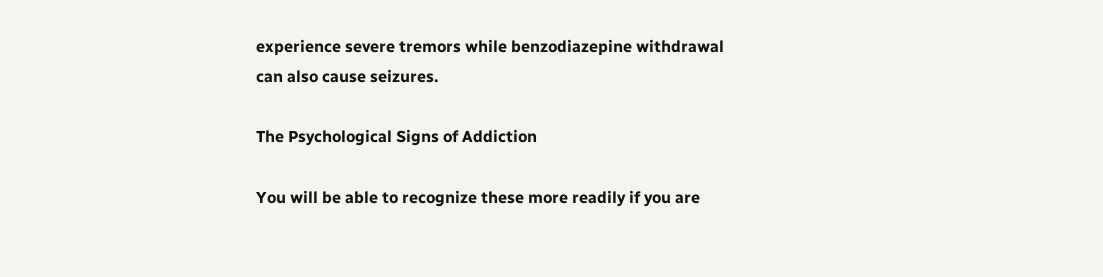experience severe tremors while benzodiazepine withdrawal can also cause seizures.

The Psychological Signs of Addiction

You will be able to recognize these more readily if you are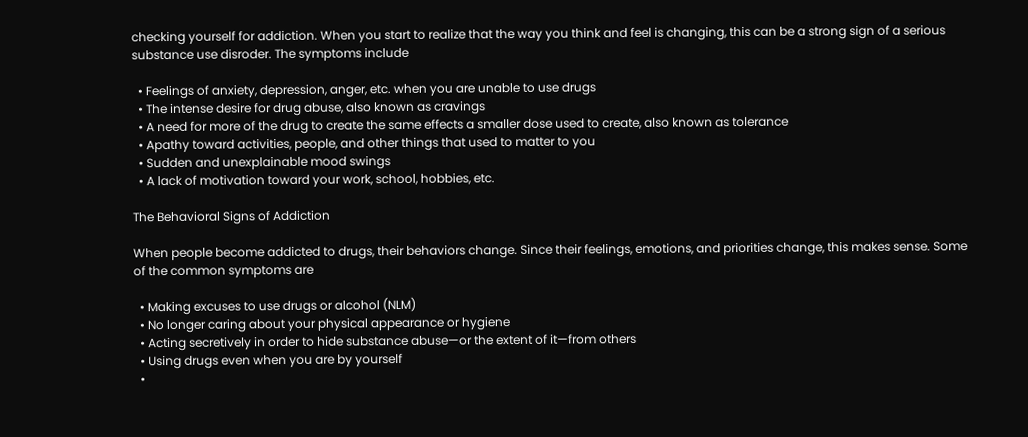checking yourself for addiction. When you start to realize that the way you think and feel is changing, this can be a strong sign of a serious substance use disroder. The symptoms include

  • Feelings of anxiety, depression, anger, etc. when you are unable to use drugs
  • The intense desire for drug abuse, also known as cravings
  • A need for more of the drug to create the same effects a smaller dose used to create, also known as tolerance
  • Apathy toward activities, people, and other things that used to matter to you
  • Sudden and unexplainable mood swings
  • A lack of motivation toward your work, school, hobbies, etc.

The Behavioral Signs of Addiction

When people become addicted to drugs, their behaviors change. Since their feelings, emotions, and priorities change, this makes sense. Some of the common symptoms are

  • Making excuses to use drugs or alcohol (NLM)
  • No longer caring about your physical appearance or hygiene
  • Acting secretively in order to hide substance abuse—or the extent of it—from others
  • Using drugs even when you are by yourself
  •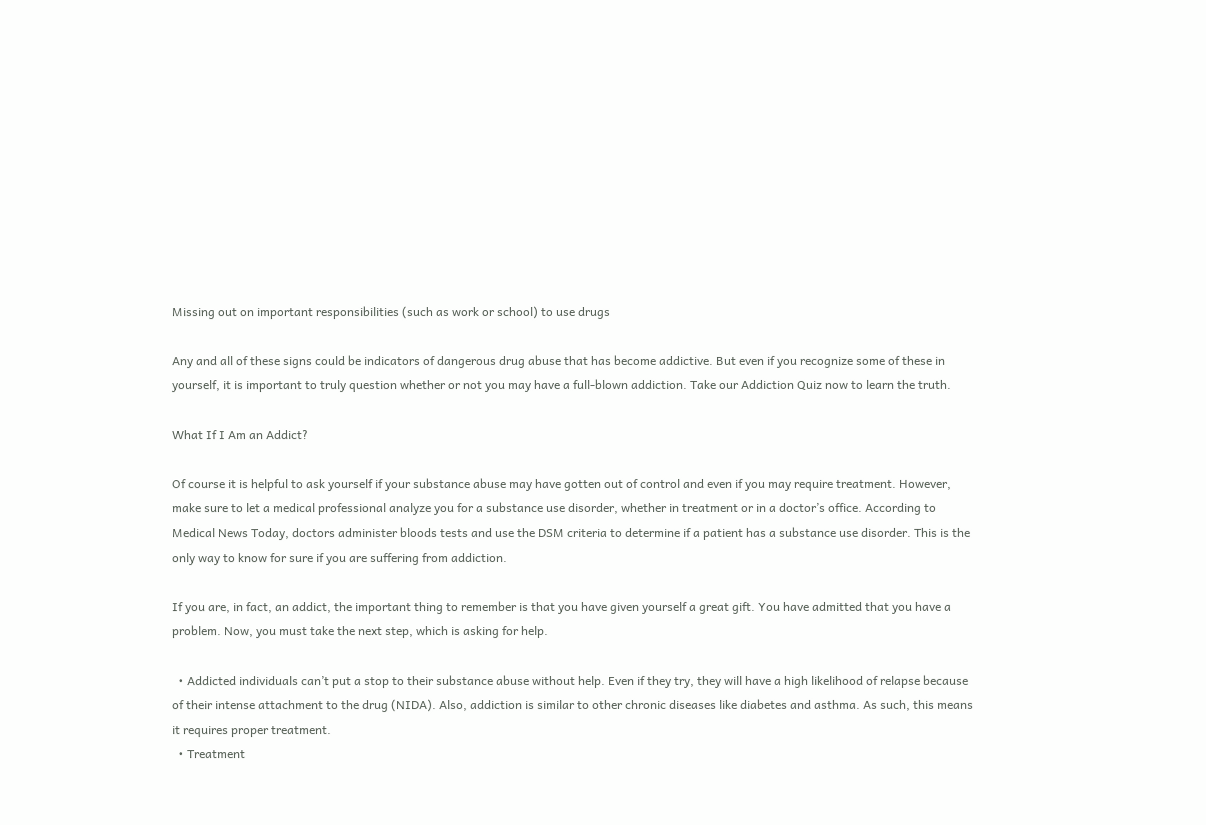Missing out on important responsibilities (such as work or school) to use drugs

Any and all of these signs could be indicators of dangerous drug abuse that has become addictive. But even if you recognize some of these in yourself, it is important to truly question whether or not you may have a full-blown addiction. Take our Addiction Quiz now to learn the truth.

What If I Am an Addict?

Of course it is helpful to ask yourself if your substance abuse may have gotten out of control and even if you may require treatment. However, make sure to let a medical professional analyze you for a substance use disorder, whether in treatment or in a doctor’s office. According to Medical News Today, doctors administer bloods tests and use the DSM criteria to determine if a patient has a substance use disorder. This is the only way to know for sure if you are suffering from addiction.

If you are, in fact, an addict, the important thing to remember is that you have given yourself a great gift. You have admitted that you have a problem. Now, you must take the next step, which is asking for help.

  • Addicted individuals can’t put a stop to their substance abuse without help. Even if they try, they will have a high likelihood of relapse because of their intense attachment to the drug (NIDA). Also, addiction is similar to other chronic diseases like diabetes and asthma. As such, this means it requires proper treatment.
  • Treatment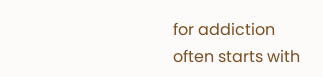for addiction often starts with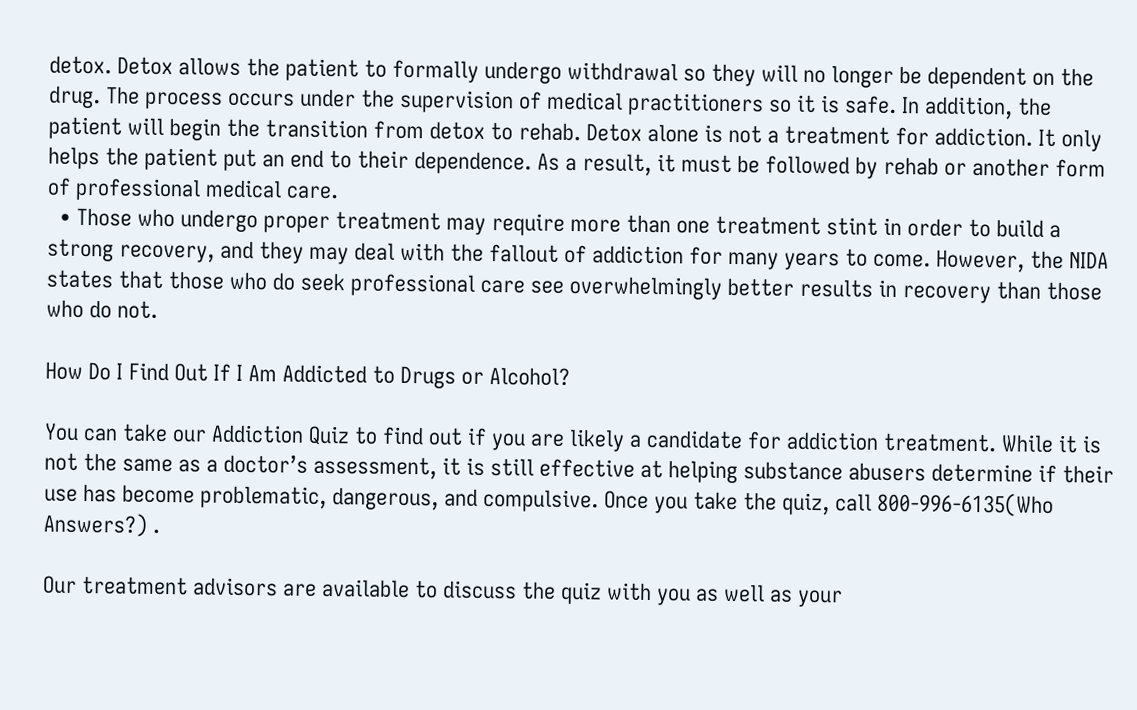detox. Detox allows the patient to formally undergo withdrawal so they will no longer be dependent on the drug. The process occurs under the supervision of medical practitioners so it is safe. In addition, the patient will begin the transition from detox to rehab. Detox alone is not a treatment for addiction. It only helps the patient put an end to their dependence. As a result, it must be followed by rehab or another form of professional medical care.
  • Those who undergo proper treatment may require more than one treatment stint in order to build a strong recovery, and they may deal with the fallout of addiction for many years to come. However, the NIDA states that those who do seek professional care see overwhelmingly better results in recovery than those who do not.

How Do I Find Out If I Am Addicted to Drugs or Alcohol?

You can take our Addiction Quiz to find out if you are likely a candidate for addiction treatment. While it is not the same as a doctor’s assessment, it is still effective at helping substance abusers determine if their use has become problematic, dangerous, and compulsive. Once you take the quiz, call 800-996-6135(Who Answers?) .

Our treatment advisors are available to discuss the quiz with you as well as your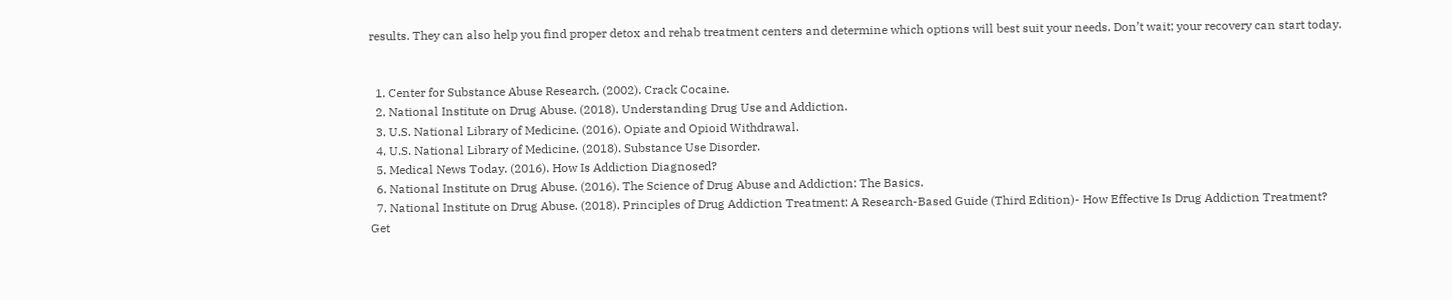results. They can also help you find proper detox and rehab treatment centers and determine which options will best suit your needs. Don’t wait; your recovery can start today.


  1. Center for Substance Abuse Research. (2002). Crack Cocaine.
  2. National Institute on Drug Abuse. (2018). Understanding Drug Use and Addiction.
  3. U.S. National Library of Medicine. (2016). Opiate and Opioid Withdrawal.
  4. U.S. National Library of Medicine. (2018). Substance Use Disorder.
  5. Medical News Today. (2016). How Is Addiction Diagnosed?
  6. National Institute on Drug Abuse. (2016). The Science of Drug Abuse and Addiction: The Basics.
  7. National Institute on Drug Abuse. (2018). Principles of Drug Addiction Treatment: A Research-Based Guide (Third Edition)- How Effective Is Drug Addiction Treatment?
Get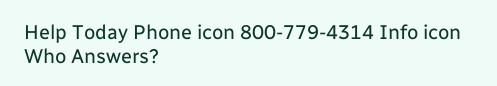Help Today Phone icon 800-779-4314 Info icon Who Answers?